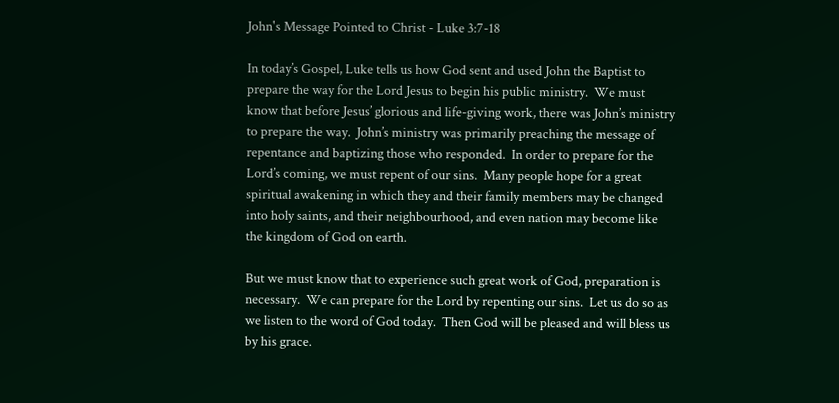John's Message Pointed to Christ - Luke 3:7-18

In today’s Gospel, Luke tells us how God sent and used John the Baptist to prepare the way for the Lord Jesus to begin his public ministry.  We must know that before Jesus’ glorious and life-giving work, there was John’s ministry to prepare the way.  John’s ministry was primarily preaching the message of repentance and baptizing those who responded.  In order to prepare for the Lord’s coming, we must repent of our sins.  Many people hope for a great spiritual awakening in which they and their family members may be changed into holy saints, and their neighbourhood, and even nation may become like the kingdom of God on earth.

But we must know that to experience such great work of God, preparation is necessary.  We can prepare for the Lord by repenting our sins.  Let us do so as we listen to the word of God today.  Then God will be pleased and will bless us by his grace.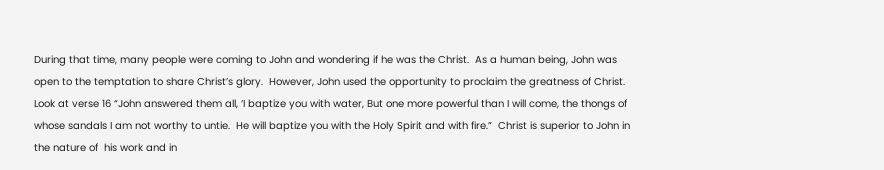During that time, many people were coming to John and wondering if he was the Christ.  As a human being, John was open to the temptation to share Christ’s glory.  However, John used the opportunity to proclaim the greatness of Christ.  Look at verse 16 “John answered them all, ‘I baptize you with water, But one more powerful than I will come, the thongs of whose sandals I am not worthy to untie.  He will baptize you with the Holy Spirit and with fire.”  Christ is superior to John in the nature of  his work and in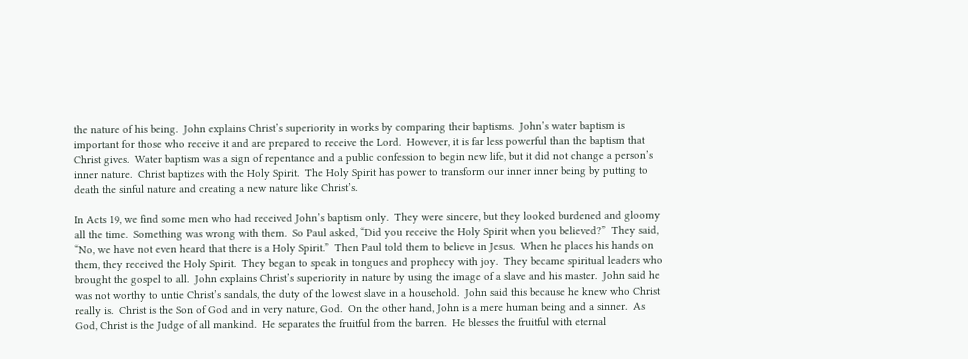the nature of his being.  John explains Christ’s superiority in works by comparing their baptisms.  John’s water baptism is important for those who receive it and are prepared to receive the Lord.  However, it is far less powerful than the baptism that Christ gives.  Water baptism was a sign of repentance and a public confession to begin new life, but it did not change a person’s inner nature.  Christ baptizes with the Holy Spirit.  The Holy Spirit has power to transform our inner inner being by putting to death the sinful nature and creating a new nature like Christ’s.

In Acts 19, we find some men who had received John’s baptism only.  They were sincere, but they looked burdened and gloomy all the time.  Something was wrong with them.  So Paul asked, “Did you receive the Holy Spirit when you believed?”  They said, “No, we have not even heard that there is a Holy Spirit.”  Then Paul told them to believe in Jesus.  When he places his hands on them, they received the Holy Spirit.  They began to speak in tongues and prophecy with joy.  They became spiritual leaders who brought the gospel to all.  John explains Christ’s superiority in nature by using the image of a slave and his master.  John said he was not worthy to untie Christ’s sandals, the duty of the lowest slave in a household.  John said this because he knew who Christ really is.  Christ is the Son of God and in very nature, God.  On the other hand, John is a mere human being and a sinner.  As God, Christ is the Judge of all mankind.  He separates the fruitful from the barren.  He blesses the fruitful with eternal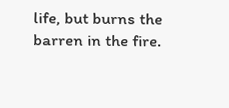life, but burns the barren in the fire.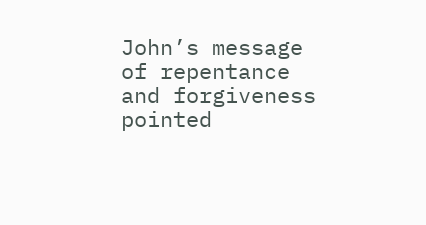John’s message of repentance and forgiveness pointed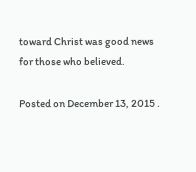toward Christ was good news for those who believed.

Posted on December 13, 2015 .